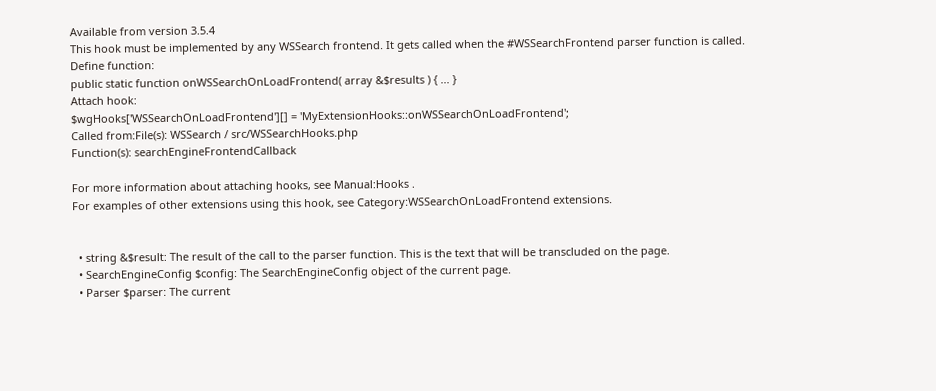Available from version 3.5.4
This hook must be implemented by any WSSearch frontend. It gets called when the #WSSearchFrontend parser function is called.
Define function:
public static function onWSSearchOnLoadFrontend( array &$results ) { ... }
Attach hook:
$wgHooks['WSSearchOnLoadFrontend'][] = 'MyExtensionHooks::onWSSearchOnLoadFrontend';
Called from:File(s): WSSearch / src/WSSearchHooks.php
Function(s): searchEngineFrontendCallback

For more information about attaching hooks, see Manual:Hooks .
For examples of other extensions using this hook, see Category:WSSearchOnLoadFrontend extensions.


  • string &$result: The result of the call to the parser function. This is the text that will be transcluded on the page.
  • SearchEngineConfig $config: The SearchEngineConfig object of the current page.
  • Parser $parser: The current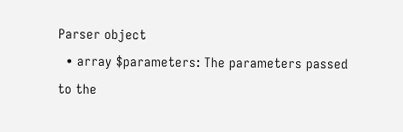Parser object
  • array $parameters: The parameters passed to the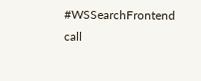#WSSearchFrontend call